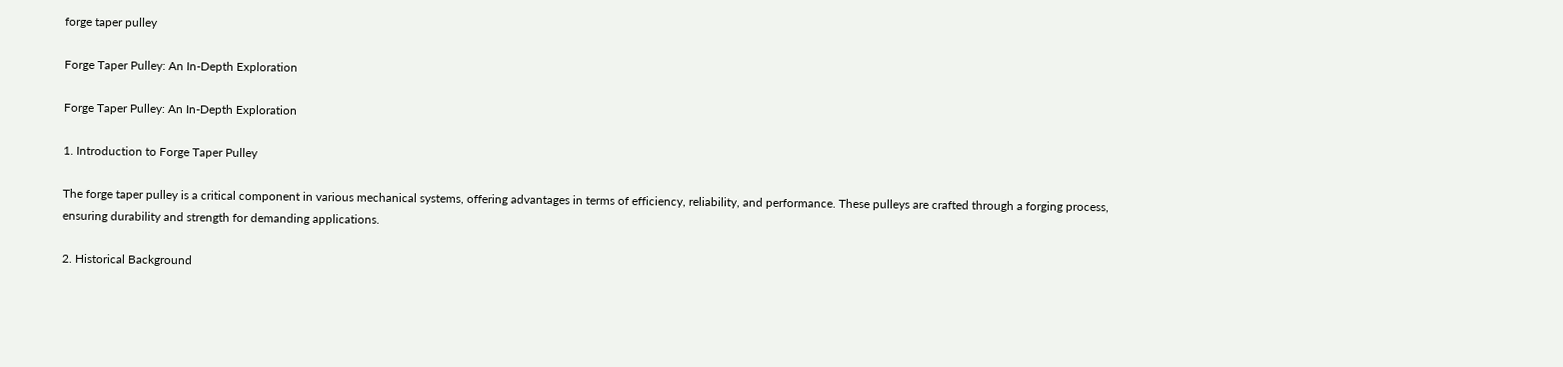forge taper pulley

Forge Taper Pulley: An In-Depth Exploration

Forge Taper Pulley: An In-Depth Exploration

1. Introduction to Forge Taper Pulley

The forge taper pulley is a critical component in various mechanical systems, offering advantages in terms of efficiency, reliability, and performance. These pulleys are crafted through a forging process, ensuring durability and strength for demanding applications.

2. Historical Background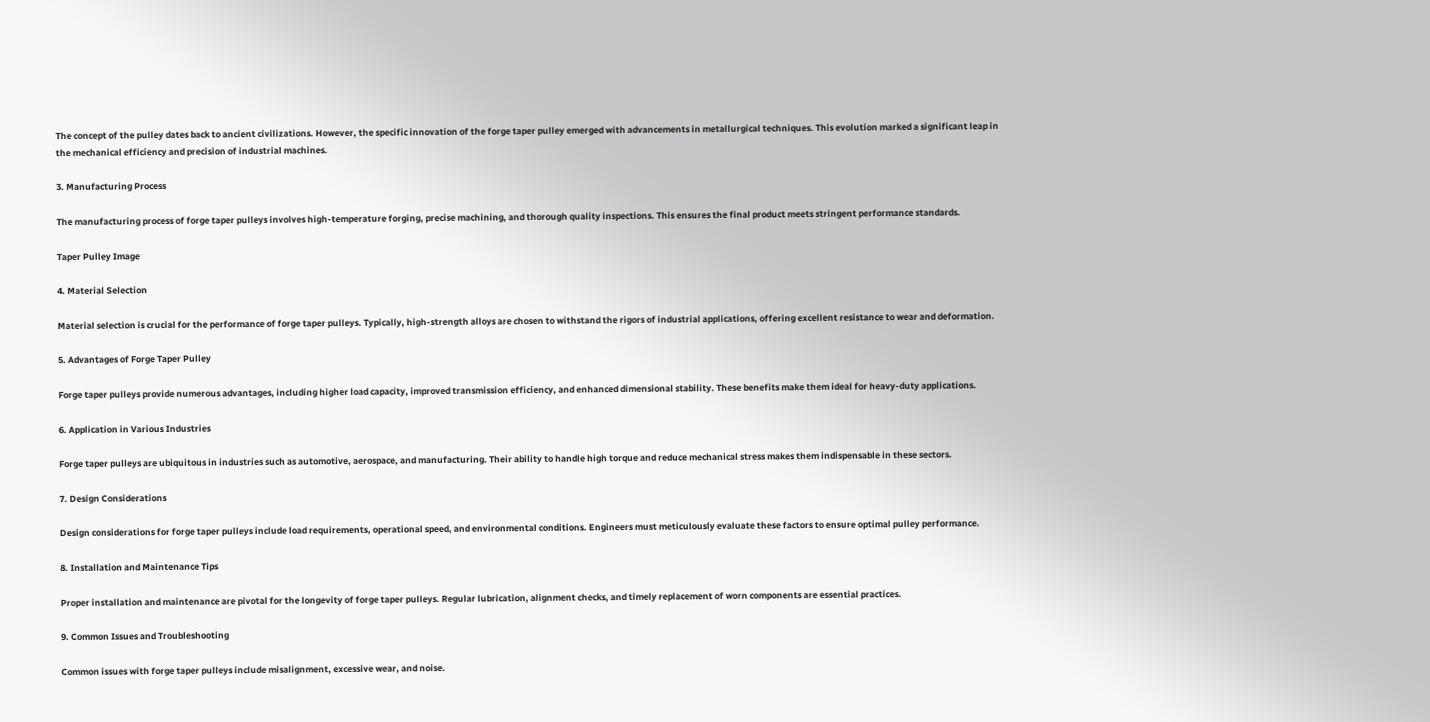The concept of the pulley dates back to ancient civilizations. However, the specific innovation of the forge taper pulley emerged with advancements in metallurgical techniques. This evolution marked a significant leap in the mechanical efficiency and precision of industrial machines.

3. Manufacturing Process

The manufacturing process of forge taper pulleys involves high-temperature forging, precise machining, and thorough quality inspections. This ensures the final product meets stringent performance standards.

Taper Pulley Image

4. Material Selection

Material selection is crucial for the performance of forge taper pulleys. Typically, high-strength alloys are chosen to withstand the rigors of industrial applications, offering excellent resistance to wear and deformation.

5. Advantages of Forge Taper Pulley

Forge taper pulleys provide numerous advantages, including higher load capacity, improved transmission efficiency, and enhanced dimensional stability. These benefits make them ideal for heavy-duty applications.

6. Application in Various Industries

Forge taper pulleys are ubiquitous in industries such as automotive, aerospace, and manufacturing. Their ability to handle high torque and reduce mechanical stress makes them indispensable in these sectors.

7. Design Considerations

Design considerations for forge taper pulleys include load requirements, operational speed, and environmental conditions. Engineers must meticulously evaluate these factors to ensure optimal pulley performance.

8. Installation and Maintenance Tips

Proper installation and maintenance are pivotal for the longevity of forge taper pulleys. Regular lubrication, alignment checks, and timely replacement of worn components are essential practices.

9. Common Issues and Troubleshooting

Common issues with forge taper pulleys include misalignment, excessive wear, and noise.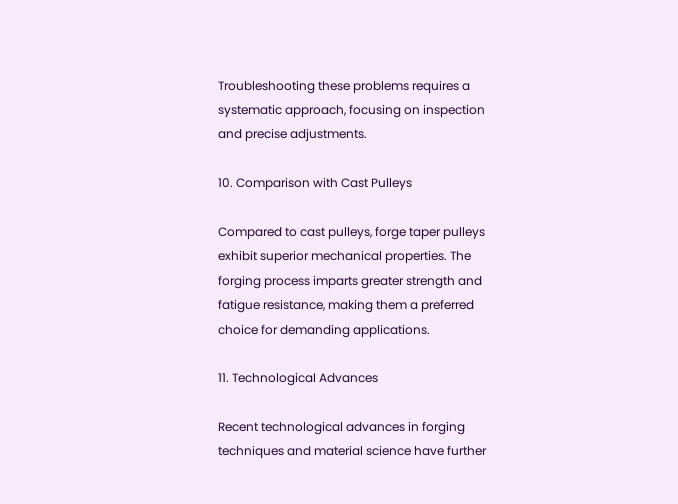Troubleshooting these problems requires a systematic approach, focusing on inspection and precise adjustments.

10. Comparison with Cast Pulleys

Compared to cast pulleys, forge taper pulleys exhibit superior mechanical properties. The forging process imparts greater strength and fatigue resistance, making them a preferred choice for demanding applications.

11. Technological Advances

Recent technological advances in forging techniques and material science have further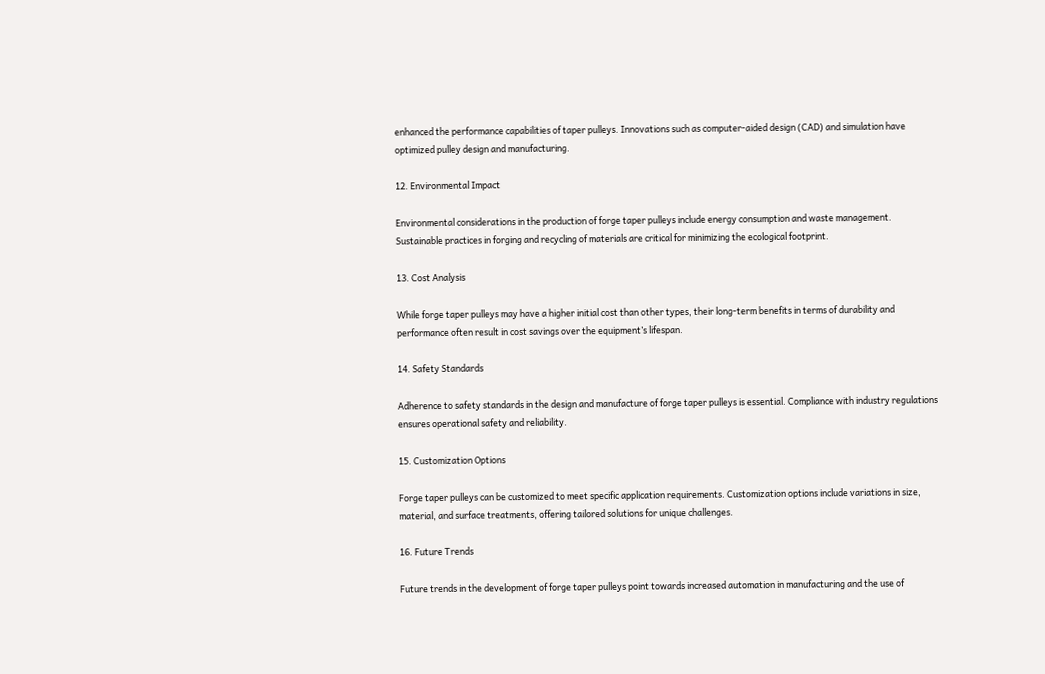enhanced the performance capabilities of taper pulleys. Innovations such as computer-aided design (CAD) and simulation have optimized pulley design and manufacturing.

12. Environmental Impact

Environmental considerations in the production of forge taper pulleys include energy consumption and waste management. Sustainable practices in forging and recycling of materials are critical for minimizing the ecological footprint.

13. Cost Analysis

While forge taper pulleys may have a higher initial cost than other types, their long-term benefits in terms of durability and performance often result in cost savings over the equipment’s lifespan.

14. Safety Standards

Adherence to safety standards in the design and manufacture of forge taper pulleys is essential. Compliance with industry regulations ensures operational safety and reliability.

15. Customization Options

Forge taper pulleys can be customized to meet specific application requirements. Customization options include variations in size, material, and surface treatments, offering tailored solutions for unique challenges.

16. Future Trends

Future trends in the development of forge taper pulleys point towards increased automation in manufacturing and the use of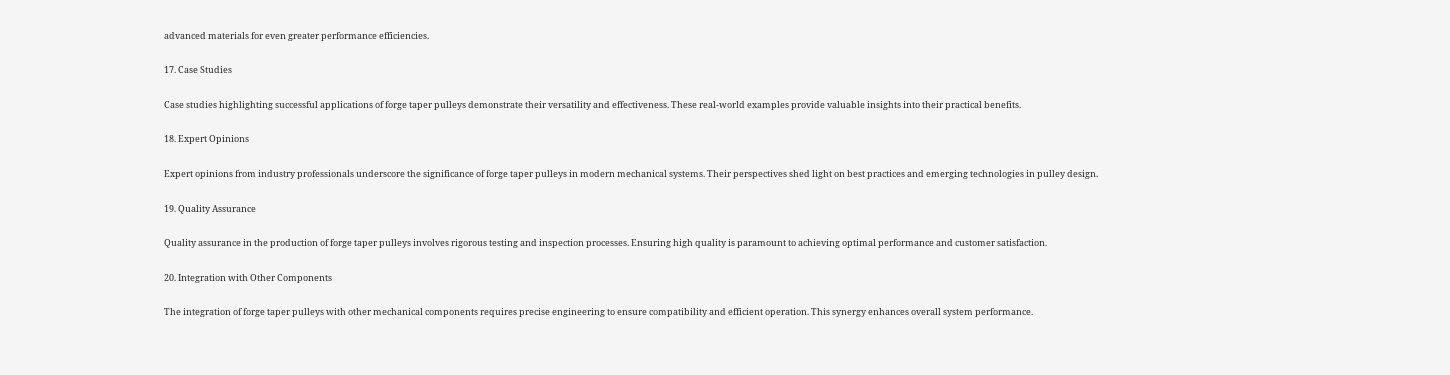advanced materials for even greater performance efficiencies.

17. Case Studies

Case studies highlighting successful applications of forge taper pulleys demonstrate their versatility and effectiveness. These real-world examples provide valuable insights into their practical benefits.

18. Expert Opinions

Expert opinions from industry professionals underscore the significance of forge taper pulleys in modern mechanical systems. Their perspectives shed light on best practices and emerging technologies in pulley design.

19. Quality Assurance

Quality assurance in the production of forge taper pulleys involves rigorous testing and inspection processes. Ensuring high quality is paramount to achieving optimal performance and customer satisfaction.

20. Integration with Other Components

The integration of forge taper pulleys with other mechanical components requires precise engineering to ensure compatibility and efficient operation. This synergy enhances overall system performance.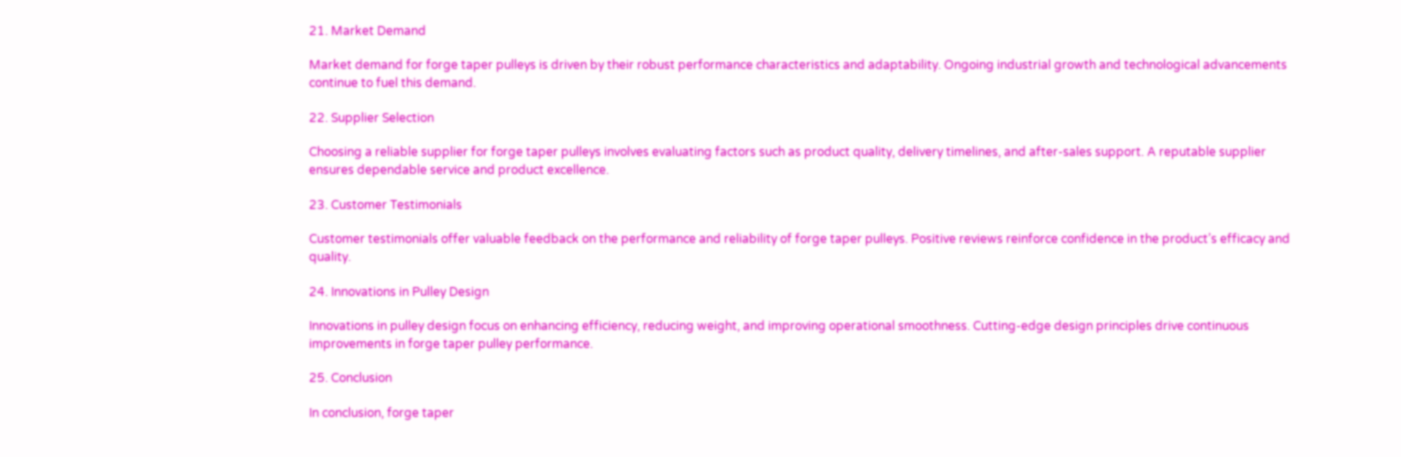21. Market Demand

Market demand for forge taper pulleys is driven by their robust performance characteristics and adaptability. Ongoing industrial growth and technological advancements continue to fuel this demand.

22. Supplier Selection

Choosing a reliable supplier for forge taper pulleys involves evaluating factors such as product quality, delivery timelines, and after-sales support. A reputable supplier ensures dependable service and product excellence.

23. Customer Testimonials

Customer testimonials offer valuable feedback on the performance and reliability of forge taper pulleys. Positive reviews reinforce confidence in the product’s efficacy and quality.

24. Innovations in Pulley Design

Innovations in pulley design focus on enhancing efficiency, reducing weight, and improving operational smoothness. Cutting-edge design principles drive continuous improvements in forge taper pulley performance.

25. Conclusion

In conclusion, forge taper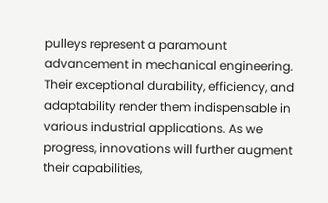pulleys represent a paramount advancement in mechanical engineering. Their exceptional durability, efficiency, and adaptability render them indispensable in various industrial applications. As we progress, innovations will further augment their capabilities,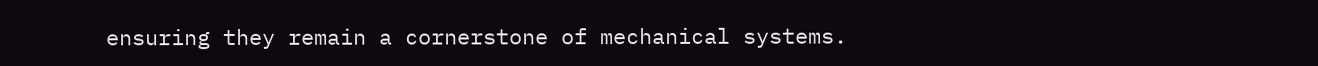ensuring they remain a cornerstone of mechanical systems.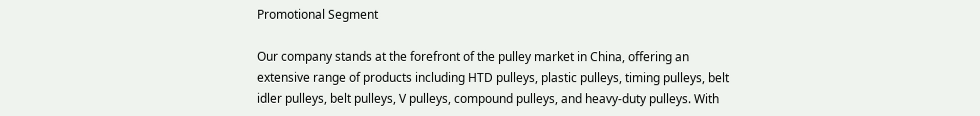Promotional Segment

Our company stands at the forefront of the pulley market in China, offering an extensive range of products including HTD pulleys, plastic pulleys, timing pulleys, belt idler pulleys, belt pulleys, V pulleys, compound pulleys, and heavy-duty pulleys. With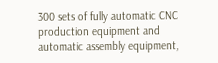300 sets of fully automatic CNC production equipment and automatic assembly equipment,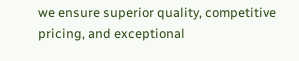we ensure superior quality, competitive pricing, and exceptional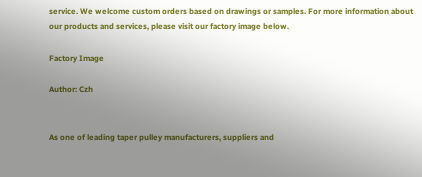service. We welcome custom orders based on drawings or samples. For more information about our products and services, please visit our factory image below.

Factory Image

Author: Czh


As one of leading taper pulley manufacturers, suppliers and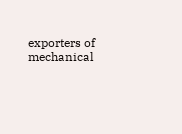exporters of mechanical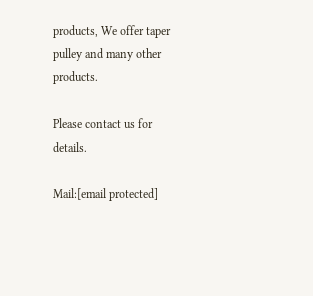products, We offer taper pulley and many other products.

Please contact us for details.

Mail:[email protected]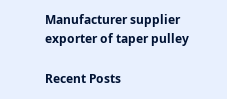Manufacturer supplier exporter of taper pulley

Recent Posts